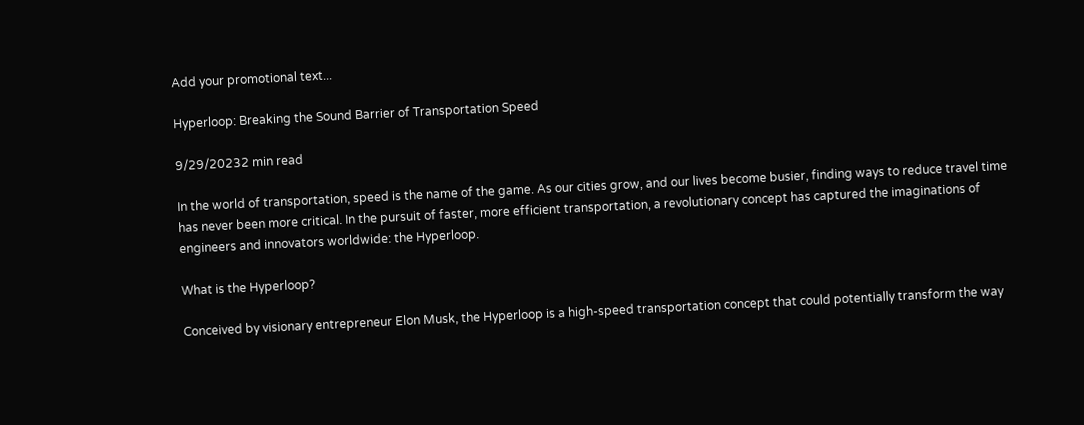Add your promotional text...

Hyperloop: Breaking the Sound Barrier of Transportation Speed

9/29/20232 min read

In the world of transportation, speed is the name of the game. As our cities grow, and our lives become busier, finding ways to reduce travel time has never been more critical. In the pursuit of faster, more efficient transportation, a revolutionary concept has captured the imaginations of engineers and innovators worldwide: the Hyperloop.

What is the Hyperloop?

Conceived by visionary entrepreneur Elon Musk, the Hyperloop is a high-speed transportation concept that could potentially transform the way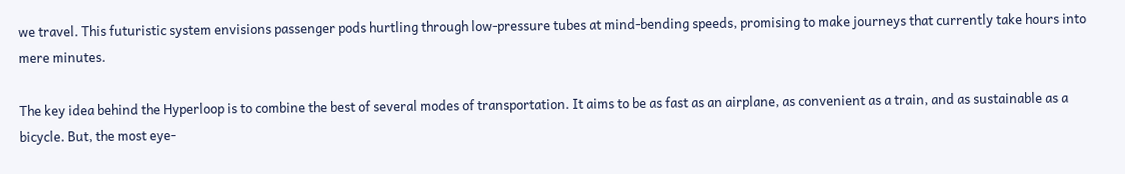we travel. This futuristic system envisions passenger pods hurtling through low-pressure tubes at mind-bending speeds, promising to make journeys that currently take hours into mere minutes.

The key idea behind the Hyperloop is to combine the best of several modes of transportation. It aims to be as fast as an airplane, as convenient as a train, and as sustainable as a bicycle. But, the most eye-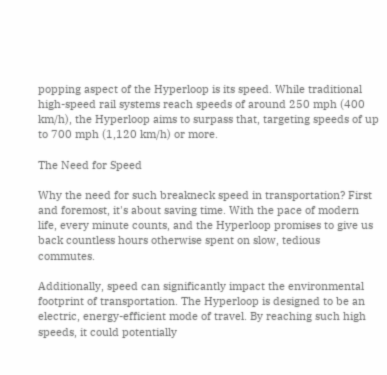popping aspect of the Hyperloop is its speed. While traditional high-speed rail systems reach speeds of around 250 mph (400 km/h), the Hyperloop aims to surpass that, targeting speeds of up to 700 mph (1,120 km/h) or more.

The Need for Speed

Why the need for such breakneck speed in transportation? First and foremost, it's about saving time. With the pace of modern life, every minute counts, and the Hyperloop promises to give us back countless hours otherwise spent on slow, tedious commutes.

Additionally, speed can significantly impact the environmental footprint of transportation. The Hyperloop is designed to be an electric, energy-efficient mode of travel. By reaching such high speeds, it could potentially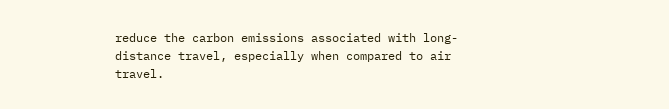reduce the carbon emissions associated with long-distance travel, especially when compared to air travel.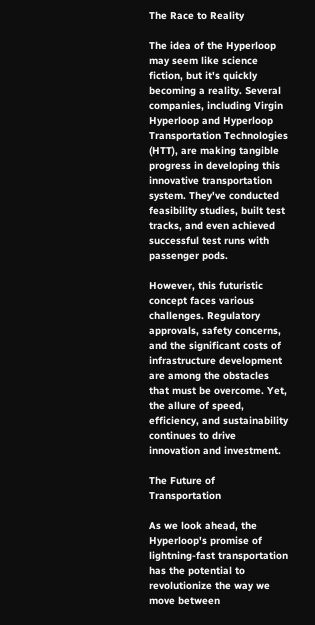The Race to Reality

The idea of the Hyperloop may seem like science fiction, but it's quickly becoming a reality. Several companies, including Virgin Hyperloop and Hyperloop Transportation Technologies (HTT), are making tangible progress in developing this innovative transportation system. They've conducted feasibility studies, built test tracks, and even achieved successful test runs with passenger pods.

However, this futuristic concept faces various challenges. Regulatory approvals, safety concerns, and the significant costs of infrastructure development are among the obstacles that must be overcome. Yet, the allure of speed, efficiency, and sustainability continues to drive innovation and investment.

The Future of Transportation

As we look ahead, the Hyperloop's promise of lightning-fast transportation has the potential to revolutionize the way we move between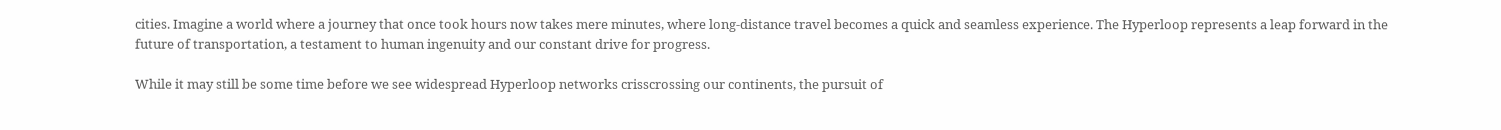cities. Imagine a world where a journey that once took hours now takes mere minutes, where long-distance travel becomes a quick and seamless experience. The Hyperloop represents a leap forward in the future of transportation, a testament to human ingenuity and our constant drive for progress.

While it may still be some time before we see widespread Hyperloop networks crisscrossing our continents, the pursuit of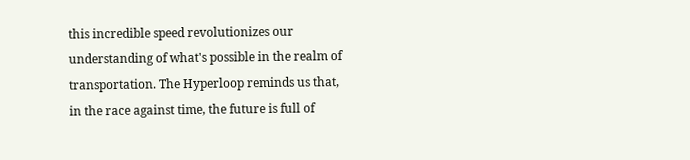this incredible speed revolutionizes our understanding of what's possible in the realm of transportation. The Hyperloop reminds us that, in the race against time, the future is full of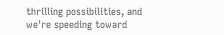thrilling possibilities, and we're speeding toward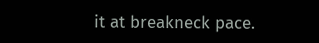it at breakneck pace.